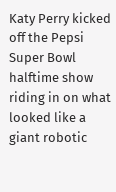Katy Perry kicked off the Pepsi Super Bowl halftime show riding in on what looked like a giant robotic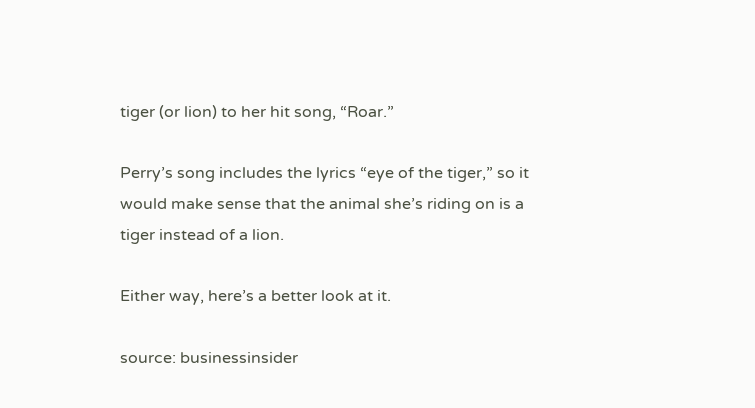tiger (or lion) to her hit song, “Roar.”

Perry’s song includes the lyrics “eye of the tiger,” so it would make sense that the animal she’s riding on is a tiger instead of a lion.

Either way, here’s a better look at it.

source: businessinsider